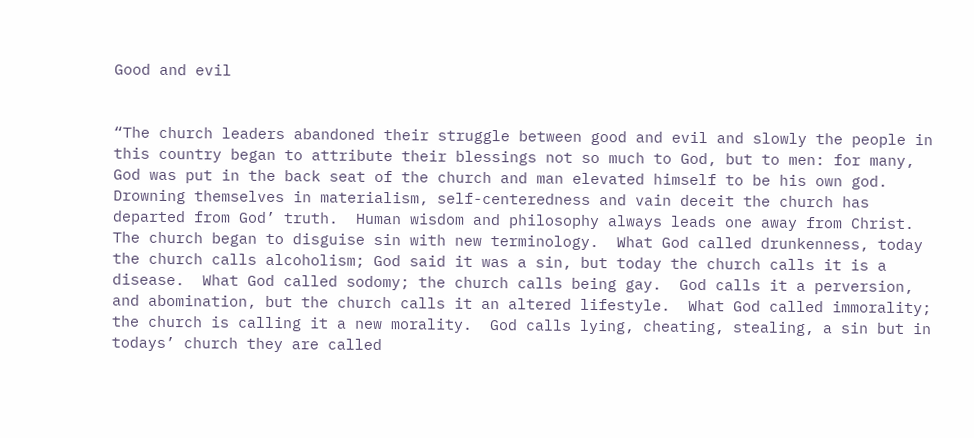Good and evil


“The church leaders abandoned their struggle between good and evil and slowly the people in this country began to attribute their blessings not so much to God, but to men: for many, God was put in the back seat of the church and man elevated himself to be his own god.  Drowning themselves in materialism, self-centeredness and vain deceit the church has departed from God’ truth.  Human wisdom and philosophy always leads one away from Christ.  The church began to disguise sin with new terminology.  What God called drunkenness, today the church calls alcoholism; God said it was a sin, but today the church calls it is a disease.  What God called sodomy; the church calls being gay.  God calls it a perversion, and abomination, but the church calls it an altered lifestyle.  What God called immorality; the church is calling it a new morality.  God calls lying, cheating, stealing, a sin but in todays’ church they are called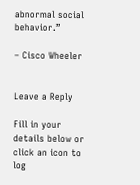abnormal social behavior.”

– Cisco Wheeler


Leave a Reply

Fill in your details below or click an icon to log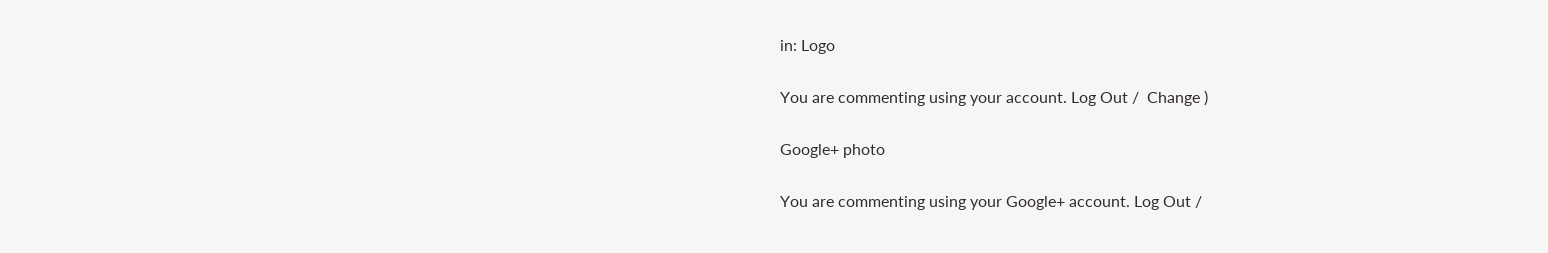in: Logo

You are commenting using your account. Log Out /  Change )

Google+ photo

You are commenting using your Google+ account. Log Out /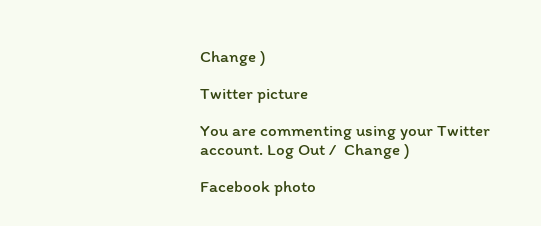Change )

Twitter picture

You are commenting using your Twitter account. Log Out /  Change )

Facebook photo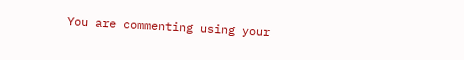You are commenting using your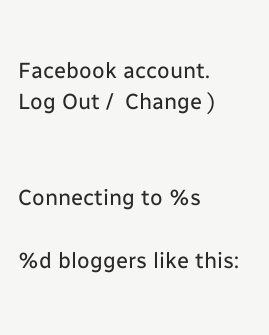Facebook account. Log Out /  Change )


Connecting to %s

%d bloggers like this: